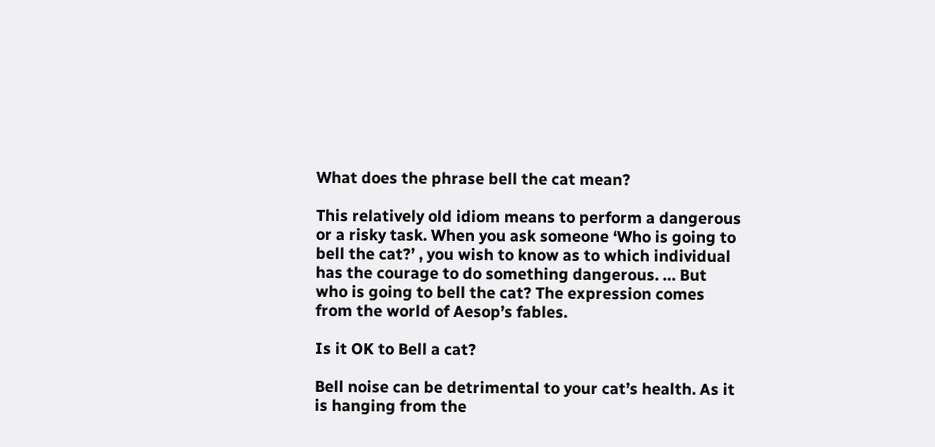What does the phrase bell the cat mean?

This relatively old idiom means to perform a dangerous or a risky task. When you ask someone ‘Who is going to bell the cat?’ , you wish to know as to which individual has the courage to do something dangerous. … But who is going to bell the cat? The expression comes from the world of Aesop’s fables.

Is it OK to Bell a cat?

Bell noise can be detrimental to your cat’s health. As it is hanging from the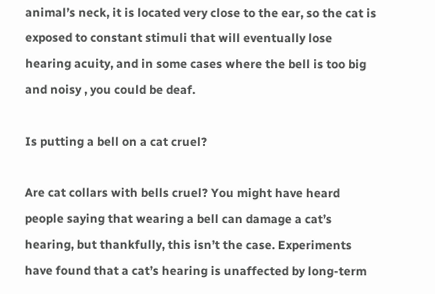animal’s neck, it is located very close to the ear, so the cat is exposed to constant stimuli that will eventually lose hearing acuity, and in some cases where the bell is too big and noisy , you could be deaf.

Is putting a bell on a cat cruel?

Are cat collars with bells cruel? You might have heard people saying that wearing a bell can damage a cat’s hearing, but thankfully, this isn’t the case. Experiments have found that a cat’s hearing is unaffected by long-term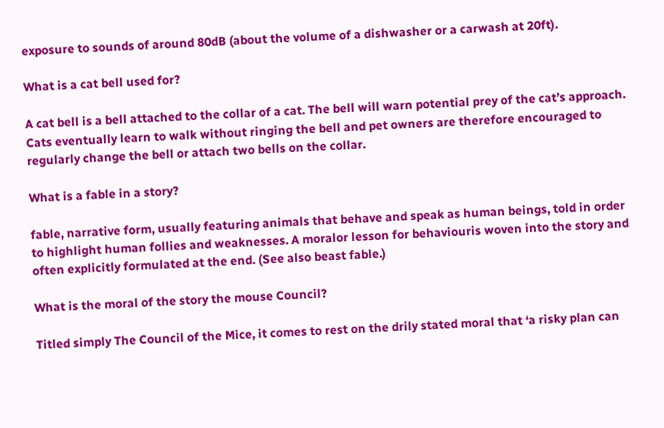exposure to sounds of around 80dB (about the volume of a dishwasher or a carwash at 20ft).

What is a cat bell used for?

A cat bell is a bell attached to the collar of a cat. The bell will warn potential prey of the cat’s approach. Cats eventually learn to walk without ringing the bell and pet owners are therefore encouraged to regularly change the bell or attach two bells on the collar.

What is a fable in a story?

fable, narrative form, usually featuring animals that behave and speak as human beings, told in order to highlight human follies and weaknesses. A moralor lesson for behaviouris woven into the story and often explicitly formulated at the end. (See also beast fable.)

What is the moral of the story the mouse Council?

Titled simply The Council of the Mice, it comes to rest on the drily stated moral that ‘a risky plan can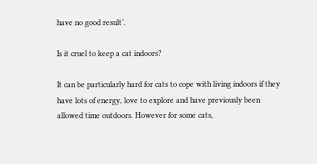have no good result’.

Is it cruel to keep a cat indoors?

It can be particularly hard for cats to cope with living indoors if they have lots of energy, love to explore and have previously been allowed time outdoors. However for some cats,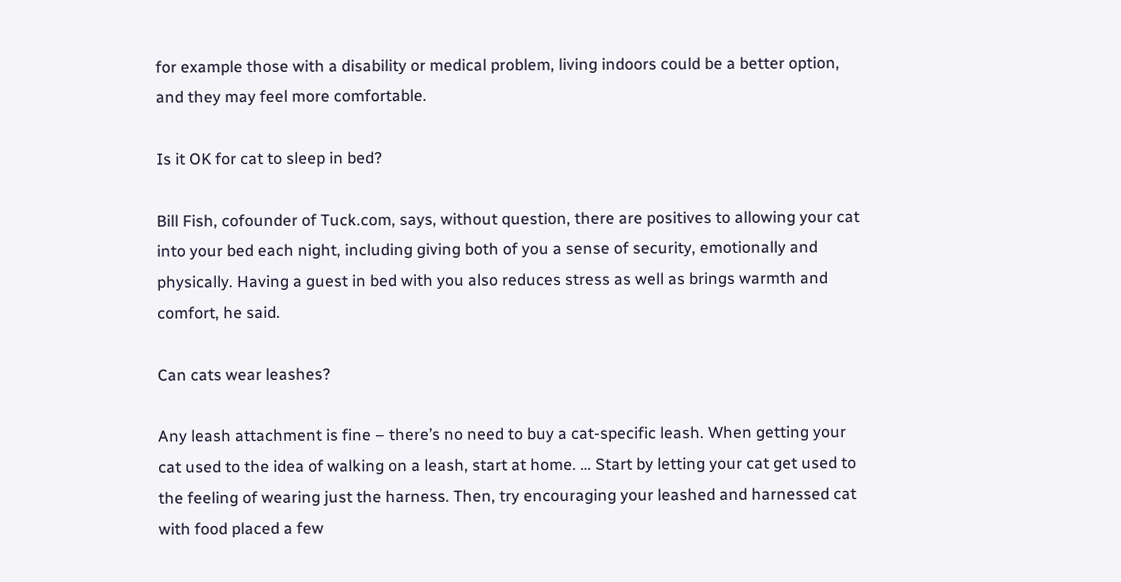for example those with a disability or medical problem, living indoors could be a better option, and they may feel more comfortable.

Is it OK for cat to sleep in bed?

Bill Fish, cofounder of Tuck.com, says, without question, there are positives to allowing your cat into your bed each night, including giving both of you a sense of security, emotionally and physically. Having a guest in bed with you also reduces stress as well as brings warmth and comfort, he said.

Can cats wear leashes?

Any leash attachment is fine – there’s no need to buy a cat-specific leash. When getting your cat used to the idea of walking on a leash, start at home. … Start by letting your cat get used to the feeling of wearing just the harness. Then, try encouraging your leashed and harnessed cat with food placed a few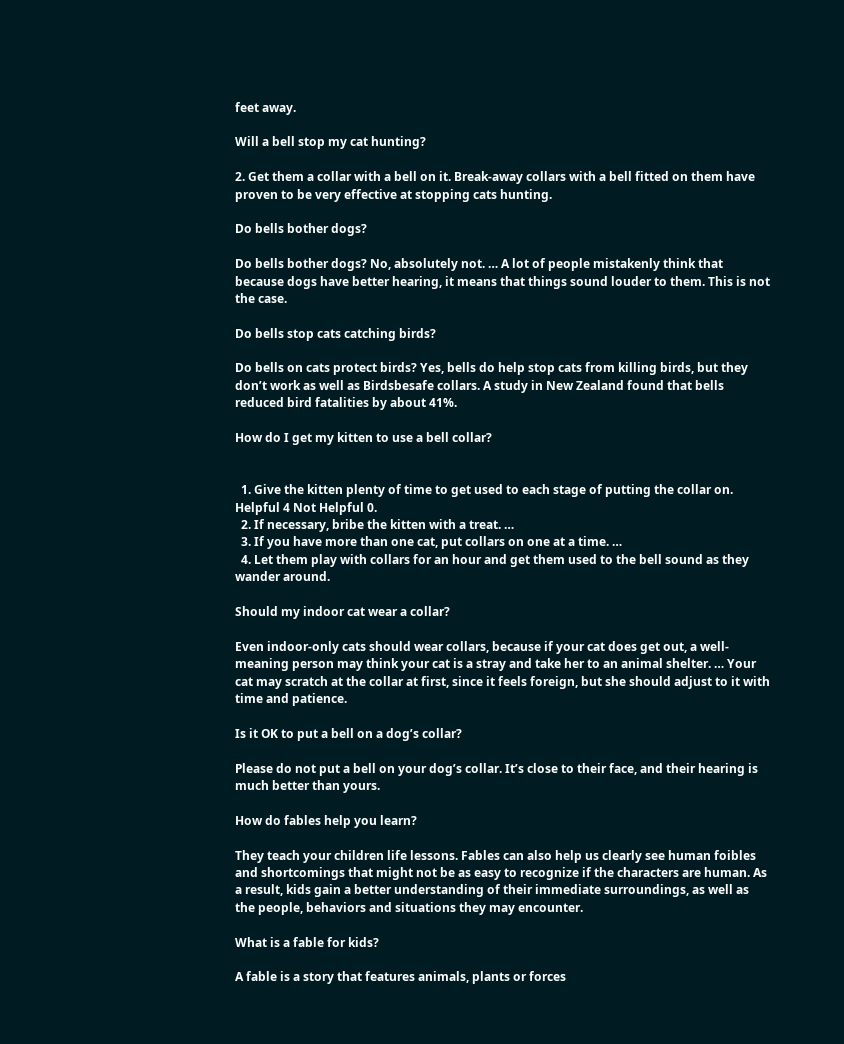feet away.

Will a bell stop my cat hunting?

2. Get them a collar with a bell on it. Break-away collars with a bell fitted on them have proven to be very effective at stopping cats hunting.

Do bells bother dogs?

Do bells bother dogs? No, absolutely not. … A lot of people mistakenly think that because dogs have better hearing, it means that things sound louder to them. This is not the case.

Do bells stop cats catching birds?

Do bells on cats protect birds? Yes, bells do help stop cats from killing birds, but they don’t work as well as Birdsbesafe collars. A study in New Zealand found that bells reduced bird fatalities by about 41%.

How do I get my kitten to use a bell collar?


  1. Give the kitten plenty of time to get used to each stage of putting the collar on. Helpful 4 Not Helpful 0.
  2. If necessary, bribe the kitten with a treat. …
  3. If you have more than one cat, put collars on one at a time. …
  4. Let them play with collars for an hour and get them used to the bell sound as they wander around.

Should my indoor cat wear a collar?

Even indoor-only cats should wear collars, because if your cat does get out, a well-meaning person may think your cat is a stray and take her to an animal shelter. … Your cat may scratch at the collar at first, since it feels foreign, but she should adjust to it with time and patience.

Is it OK to put a bell on a dog’s collar?

Please do not put a bell on your dog’s collar. It’s close to their face, and their hearing is much better than yours.

How do fables help you learn?

They teach your children life lessons. Fables can also help us clearly see human foibles and shortcomings that might not be as easy to recognize if the characters are human. As a result, kids gain a better understanding of their immediate surroundings, as well as the people, behaviors and situations they may encounter.

What is a fable for kids?

A fable is a story that features animals, plants or forces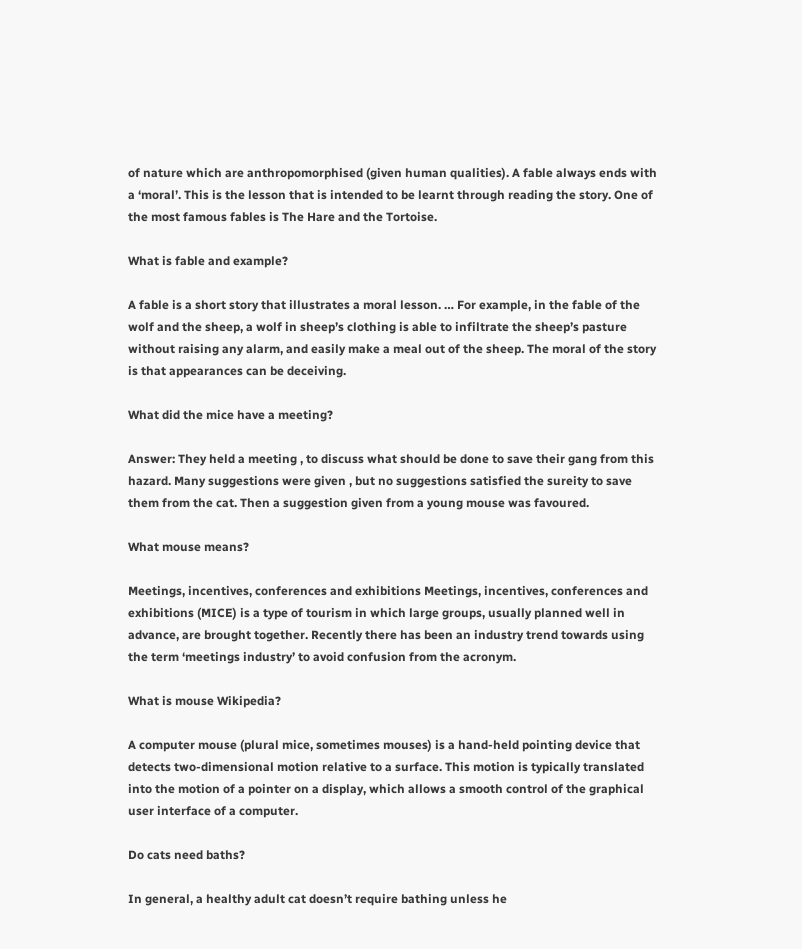of nature which are anthropomorphised (given human qualities). A fable always ends with a ‘moral’. This is the lesson that is intended to be learnt through reading the story. One of the most famous fables is The Hare and the Tortoise.

What is fable and example?

A fable is a short story that illustrates a moral lesson. … For example, in the fable of the wolf and the sheep, a wolf in sheep’s clothing is able to infiltrate the sheep’s pasture without raising any alarm, and easily make a meal out of the sheep. The moral of the story is that appearances can be deceiving.

What did the mice have a meeting?

Answer: They held a meeting , to discuss what should be done to save their gang from this hazard. Many suggestions were given , but no suggestions satisfied the sureity to save them from the cat. Then a suggestion given from a young mouse was favoured.

What mouse means?

Meetings, incentives, conferences and exhibitions Meetings, incentives, conferences and exhibitions (MICE) is a type of tourism in which large groups, usually planned well in advance, are brought together. Recently there has been an industry trend towards using the term ‘meetings industry’ to avoid confusion from the acronym.

What is mouse Wikipedia?

A computer mouse (plural mice, sometimes mouses) is a hand-held pointing device that detects two-dimensional motion relative to a surface. This motion is typically translated into the motion of a pointer on a display, which allows a smooth control of the graphical user interface of a computer.

Do cats need baths?

In general, a healthy adult cat doesn’t require bathing unless he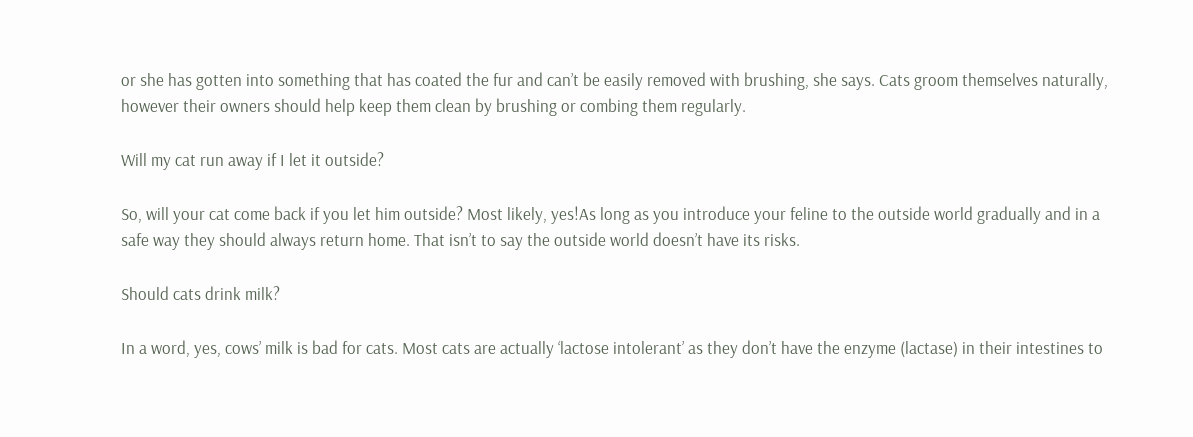or she has gotten into something that has coated the fur and can’t be easily removed with brushing, she says. Cats groom themselves naturally, however their owners should help keep them clean by brushing or combing them regularly.

Will my cat run away if I let it outside?

So, will your cat come back if you let him outside? Most likely, yes!As long as you introduce your feline to the outside world gradually and in a safe way they should always return home. That isn’t to say the outside world doesn’t have its risks.

Should cats drink milk?

In a word, yes, cows’ milk is bad for cats. Most cats are actually ‘lactose intolerant’ as they don’t have the enzyme (lactase) in their intestines to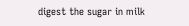digest the sugar in milk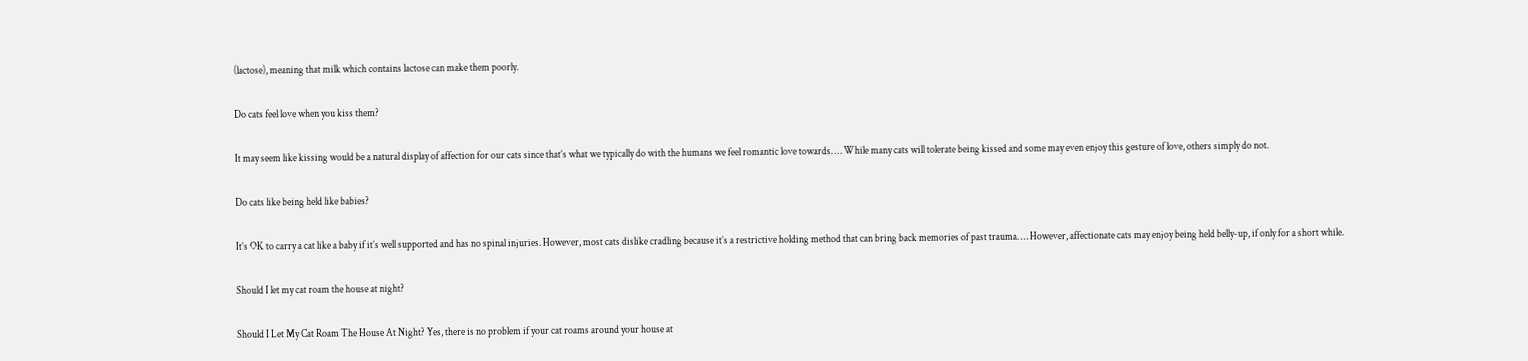(lactose), meaning that milk which contains lactose can make them poorly.

Do cats feel love when you kiss them?

It may seem like kissing would be a natural display of affection for our cats since that’s what we typically do with the humans we feel romantic love towards. … While many cats will tolerate being kissed and some may even enjoy this gesture of love, others simply do not.

Do cats like being held like babies?

It’s OK to carry a cat like a baby if it’s well supported and has no spinal injuries. However, most cats dislike cradling because it’s a restrictive holding method that can bring back memories of past trauma. … However, affectionate cats may enjoy being held belly-up, if only for a short while.

Should I let my cat roam the house at night?

Should I Let My Cat Roam The House At Night? Yes, there is no problem if your cat roams around your house at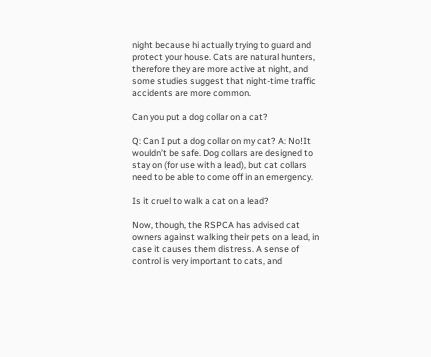night because hi actually trying to guard and protect your house. Cats are natural hunters, therefore they are more active at night, and some studies suggest that night-time traffic accidents are more common.

Can you put a dog collar on a cat?

Q: Can I put a dog collar on my cat? A: No!It wouldn’t be safe. Dog collars are designed to stay on (for use with a lead), but cat collars need to be able to come off in an emergency.

Is it cruel to walk a cat on a lead?

Now, though, the RSPCA has advised cat owners against walking their pets on a lead, in case it causes them distress. A sense of control is very important to cats, and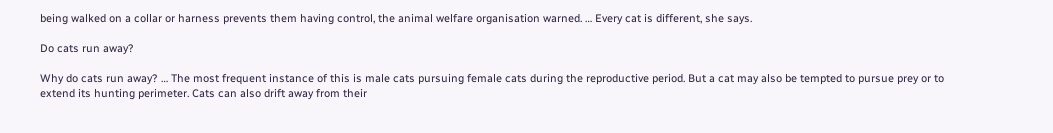being walked on a collar or harness prevents them having control, the animal welfare organisation warned. … Every cat is different, she says.

Do cats run away?

Why do cats run away? … The most frequent instance of this is male cats pursuing female cats during the reproductive period. But a cat may also be tempted to pursue prey or to extend its hunting perimeter. Cats can also drift away from their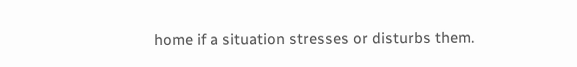home if a situation stresses or disturbs them.